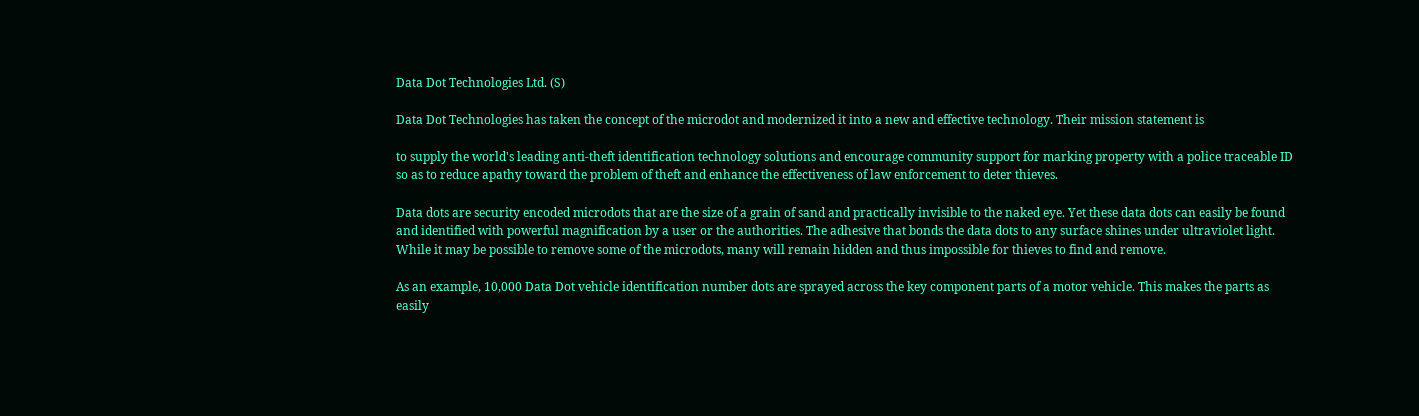Data Dot Technologies Ltd. (S)

Data Dot Technologies has taken the concept of the microdot and modernized it into a new and effective technology. Their mission statement is

to supply the world's leading anti-theft identification technology solutions and encourage community support for marking property with a police traceable ID so as to reduce apathy toward the problem of theft and enhance the effectiveness of law enforcement to deter thieves.

Data dots are security encoded microdots that are the size of a grain of sand and practically invisible to the naked eye. Yet these data dots can easily be found and identified with powerful magnification by a user or the authorities. The adhesive that bonds the data dots to any surface shines under ultraviolet light. While it may be possible to remove some of the microdots, many will remain hidden and thus impossible for thieves to find and remove.

As an example, 10,000 Data Dot vehicle identification number dots are sprayed across the key component parts of a motor vehicle. This makes the parts as easily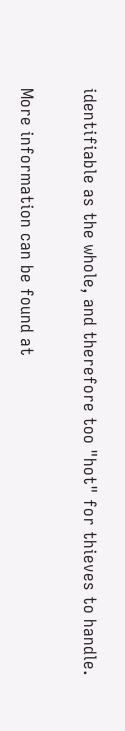identifiable as the whole, and therefore too "hot" for thieves to handle.

More information can be found at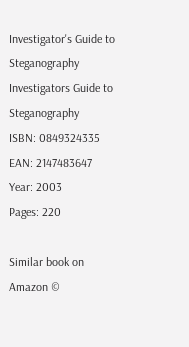Investigator's Guide to Steganography
Investigators Guide to Steganography
ISBN: 0849324335
EAN: 2147483647
Year: 2003
Pages: 220

Similar book on Amazon ©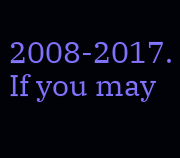2008-2017.
If you may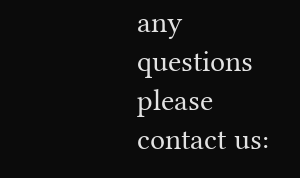any questions please contact us: